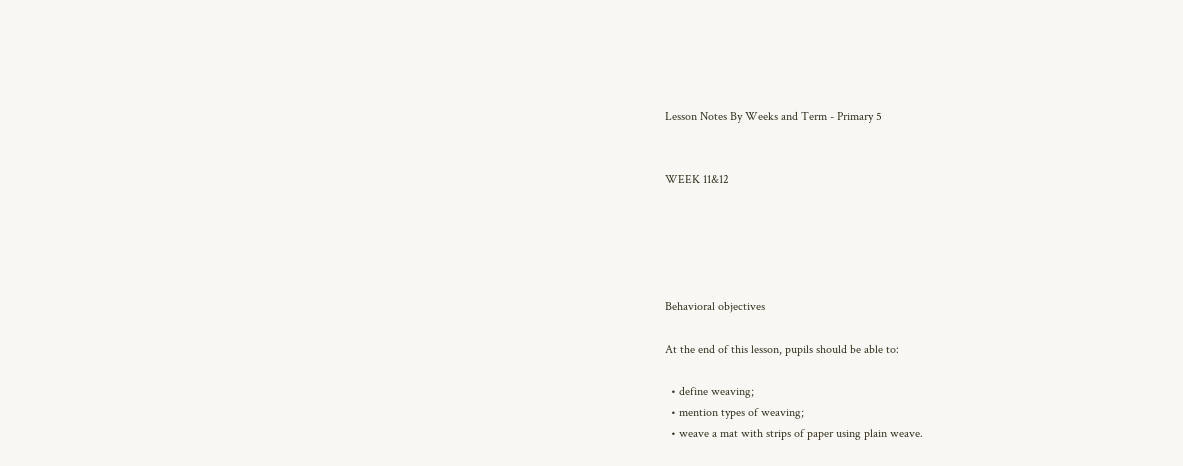Lesson Notes By Weeks and Term - Primary 5


WEEK 11&12





Behavioral objectives

At the end of this lesson, pupils should be able to:

  • define weaving;
  • mention types of weaving;
  • weave a mat with strips of paper using plain weave.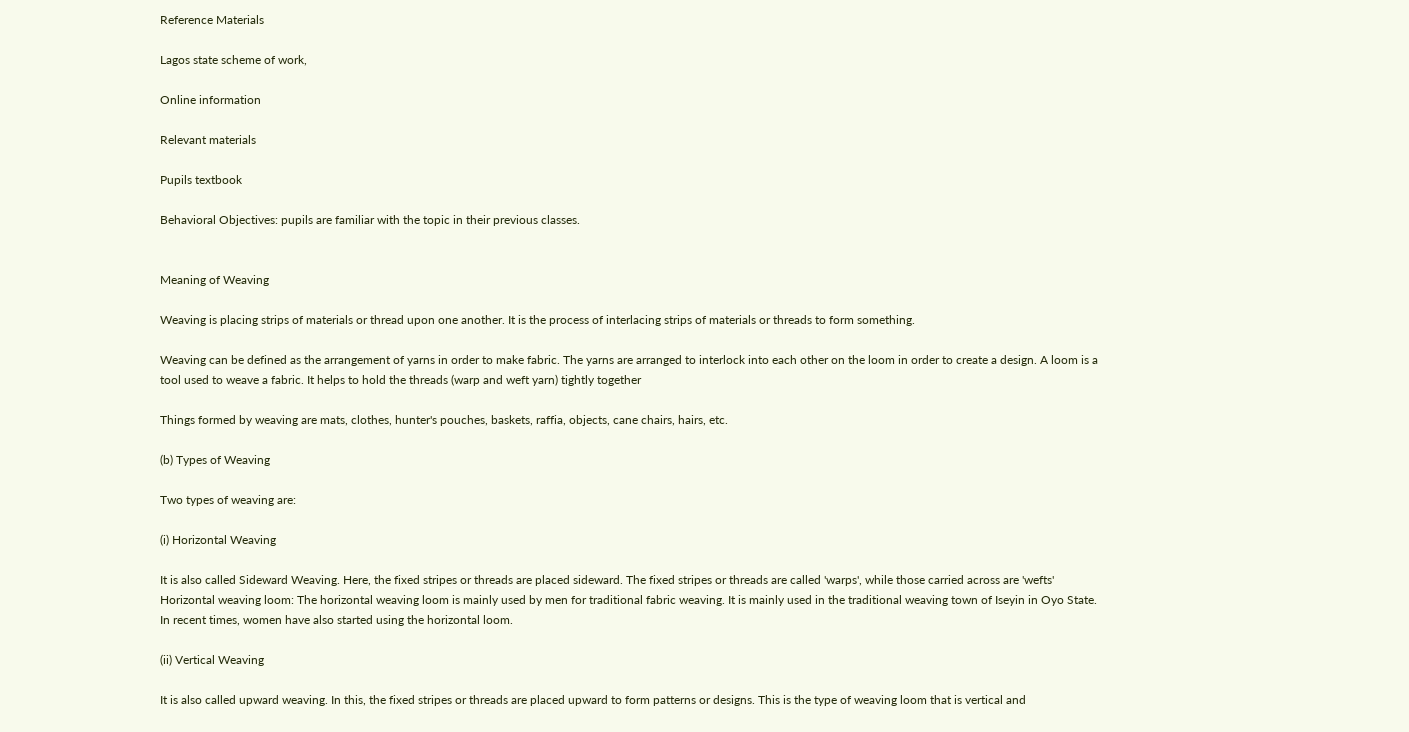Reference Materials

Lagos state scheme of work,

Online information

Relevant materials

Pupils textbook

Behavioral Objectives: pupils are familiar with the topic in their previous classes.


Meaning of Weaving

Weaving is placing strips of materials or thread upon one another. It is the process of interlacing strips of materials or threads to form something.

Weaving can be defined as the arrangement of yarns in order to make fabric. The yarns are arranged to interlock into each other on the loom in order to create a design. A loom is a tool used to weave a fabric. It helps to hold the threads (warp and weft yarn) tightly together

Things formed by weaving are mats, clothes, hunter's pouches, baskets, raffia, objects, cane chairs, hairs, etc.

(b) Types of Weaving

Two types of weaving are:

(i) Horizontal Weaving

It is also called Sideward Weaving. Here, the fixed stripes or threads are placed sideward. The fixed stripes or threads are called 'warps', while those carried across are 'wefts' Horizontal weaving loom: The horizontal weaving loom is mainly used by men for traditional fabric weaving. It is mainly used in the traditional weaving town of Iseyin in Oyo State. In recent times, women have also started using the horizontal loom.

(ii) Vertical Weaving

It is also called upward weaving. In this, the fixed stripes or threads are placed upward to form patterns or designs. This is the type of weaving loom that is vertical and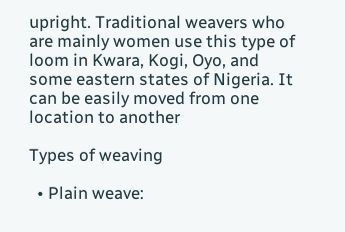upright. Traditional weavers who are mainly women use this type of loom in Kwara, Kogi, Oyo, and some eastern states of Nigeria. It can be easily moved from one location to another

Types of weaving

  • Plain weave: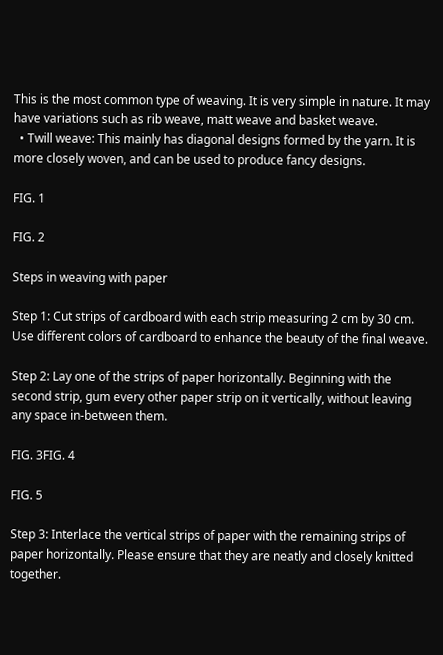This is the most common type of weaving. It is very simple in nature. It may have variations such as rib weave, matt weave and basket weave.
  • Twill weave: This mainly has diagonal designs formed by the yarn. It is more closely woven, and can be used to produce fancy designs.

FIG. 1

FIG. 2

Steps in weaving with paper

Step 1: Cut strips of cardboard with each strip measuring 2 cm by 30 cm. Use different colors of cardboard to enhance the beauty of the final weave.

Step 2: Lay one of the strips of paper horizontally. Beginning with the second strip, gum every other paper strip on it vertically, without leaving any space in-between them.

FIG. 3FIG. 4

FIG. 5

Step 3: Interlace the vertical strips of paper with the remaining strips of paper horizontally. Please ensure that they are neatly and closely knitted together.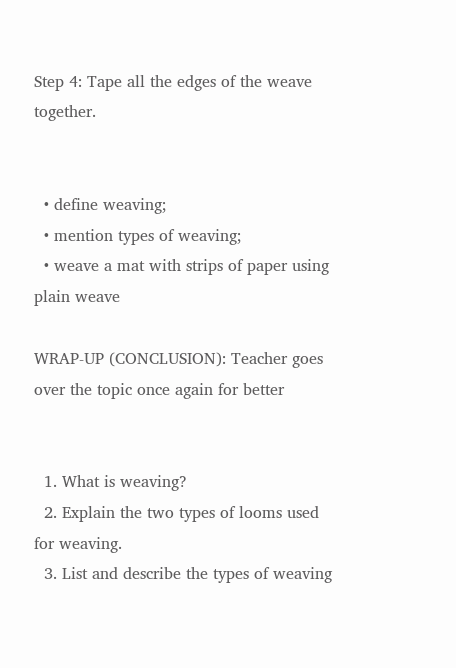Step 4: Tape all the edges of the weave together.


  • define weaving;
  • mention types of weaving;
  • weave a mat with strips of paper using plain weave

WRAP-UP (CONCLUSION): Teacher goes over the topic once again for better


  1. What is weaving?
  2. Explain the two types of looms used for weaving.
  3. List and describe the types of weaving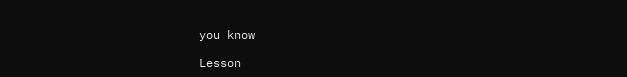you know

Lesson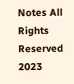Notes All Rights Reserved 2023